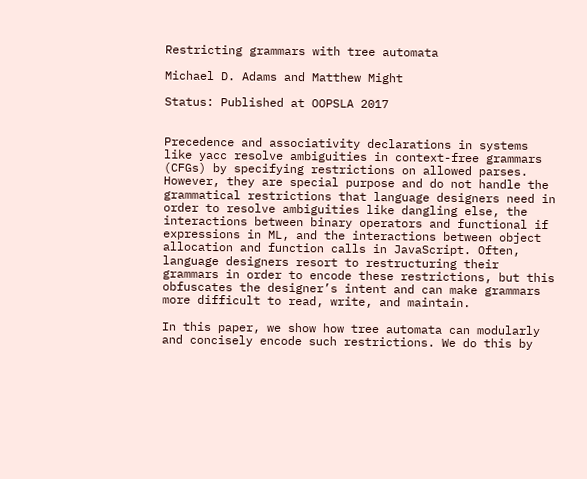Restricting grammars with tree automata

Michael D. Adams and Matthew Might

Status: Published at OOPSLA 2017


Precedence and associativity declarations in systems like yacc resolve ambiguities in context-free grammars (CFGs) by specifying restrictions on allowed parses. However, they are special purpose and do not handle the grammatical restrictions that language designers need in order to resolve ambiguities like dangling else, the interactions between binary operators and functional if expressions in ML, and the interactions between object allocation and function calls in JavaScript. Often, language designers resort to restructuring their grammars in order to encode these restrictions, but this obfuscates the designer’s intent and can make grammars more difficult to read, write, and maintain.

In this paper, we show how tree automata can modularly and concisely encode such restrictions. We do this by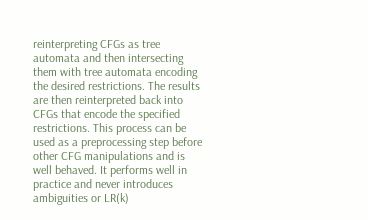reinterpreting CFGs as tree automata and then intersecting them with tree automata encoding the desired restrictions. The results are then reinterpreted back into CFGs that encode the specified restrictions. This process can be used as a preprocessing step before other CFG manipulations and is well behaved. It performs well in practice and never introduces ambiguities or LR(k)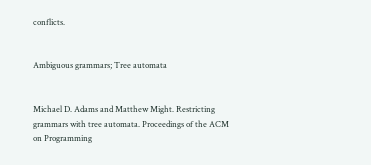conflicts.


Ambiguous grammars; Tree automata


Michael D. Adams and Matthew Might. Restricting grammars with tree automata. Proceedings of the ACM on Programming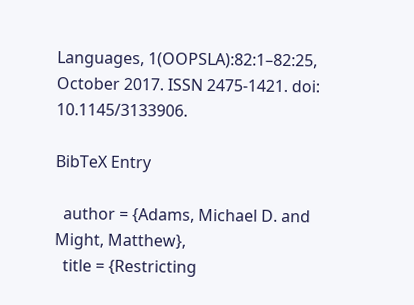Languages, 1(OOPSLA):82:1–82:25, October 2017. ISSN 2475-1421. doi: 10.1145/3133906.

BibTeX Entry

  author = {Adams, Michael D. and Might, Matthew},
  title = {Restricting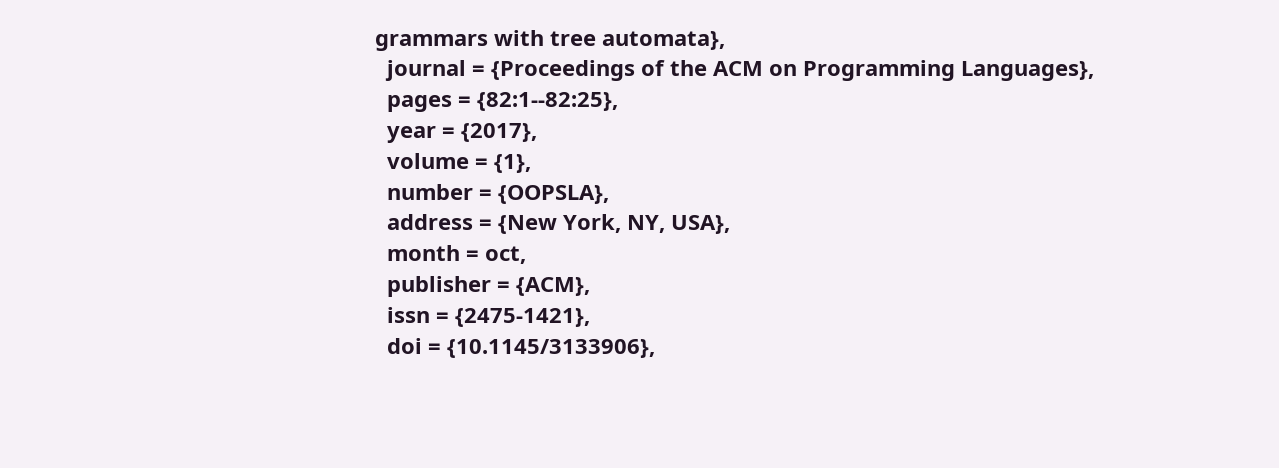grammars with tree automata},
  journal = {Proceedings of the ACM on Programming Languages},
  pages = {82:1--82:25},
  year = {2017},
  volume = {1},
  number = {OOPSLA},
  address = {New York, NY, USA},
  month = oct,
  publisher = {ACM},
  issn = {2475-1421},
  doi = {10.1145/3133906},